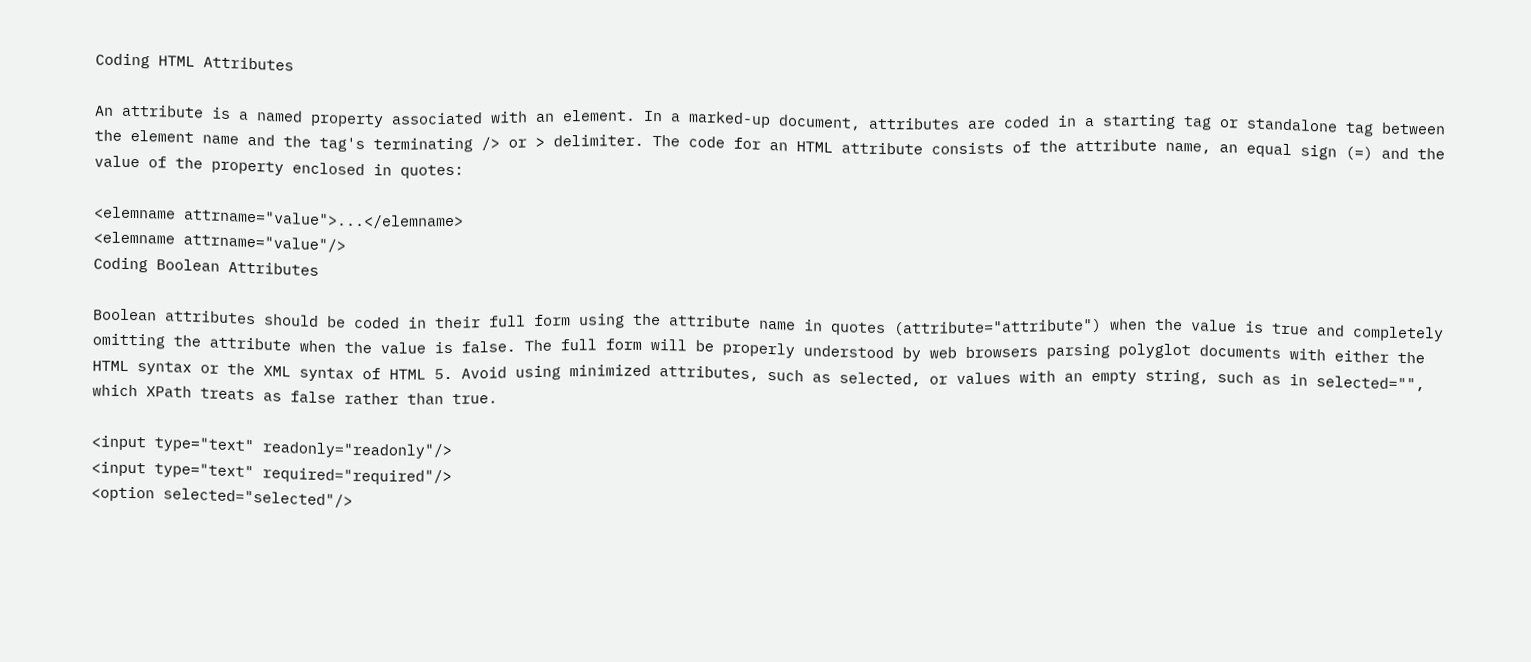Coding HTML Attributes

An attribute is a named property associated with an element. In a marked-up document, attributes are coded in a starting tag or standalone tag between the element name and the tag's terminating /> or > delimiter. The code for an HTML attribute consists of the attribute name, an equal sign (=) and the value of the property enclosed in quotes:

<elemname attrname="value">...</elemname>
<elemname attrname="value"/>
Coding Boolean Attributes

Boolean attributes should be coded in their full form using the attribute name in quotes (attribute="attribute") when the value is true and completely omitting the attribute when the value is false. The full form will be properly understood by web browsers parsing polyglot documents with either the HTML syntax or the XML syntax of HTML 5. Avoid using minimized attributes, such as selected, or values with an empty string, such as in selected="", which XPath treats as false rather than true.

<input type="text" readonly="readonly"/>
<input type="text" required="required"/>
<option selected="selected"/>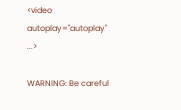<video autoplay="autoplay" ...>

WARNING: Be careful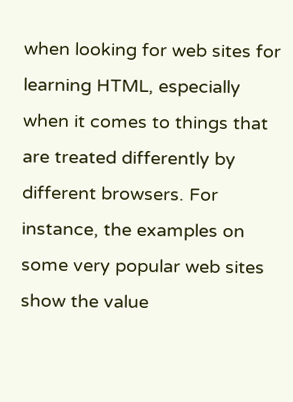when looking for web sites for learning HTML, especially when it comes to things that are treated differently by different browsers. For instance, the examples on some very popular web sites show the value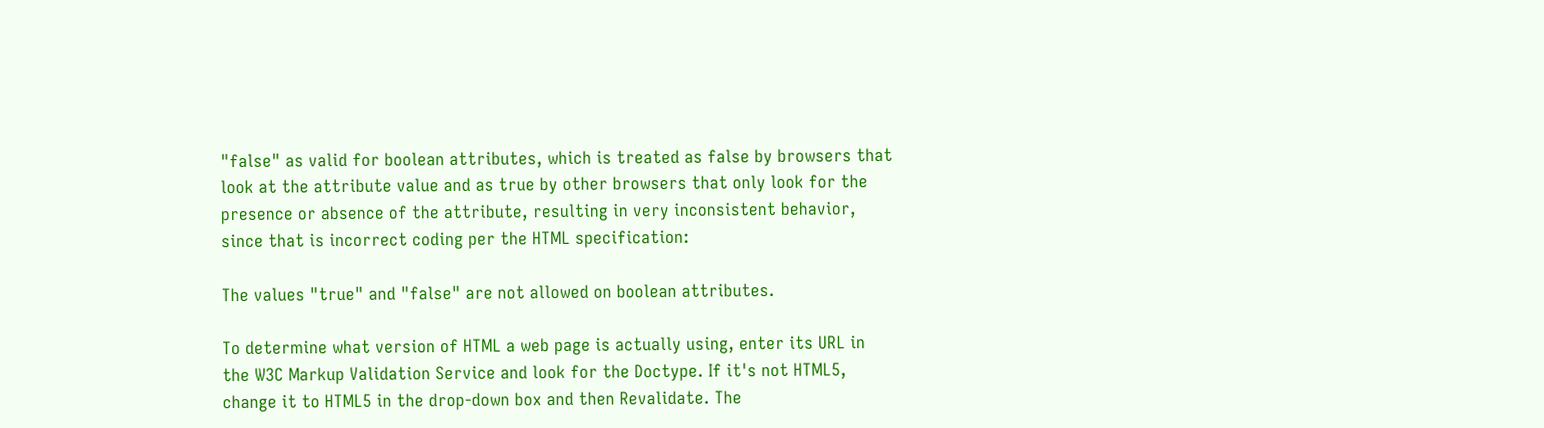"false" as valid for boolean attributes, which is treated as false by browsers that look at the attribute value and as true by other browsers that only look for the presence or absence of the attribute, resulting in very inconsistent behavior, since that is incorrect coding per the HTML specification:

The values "true" and "false" are not allowed on boolean attributes.

To determine what version of HTML a web page is actually using, enter its URL in the W3C Markup Validation Service and look for the Doctype. If it's not HTML5, change it to HTML5 in the drop-down box and then Revalidate. The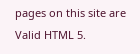pages on this site are Valid HTML 5.